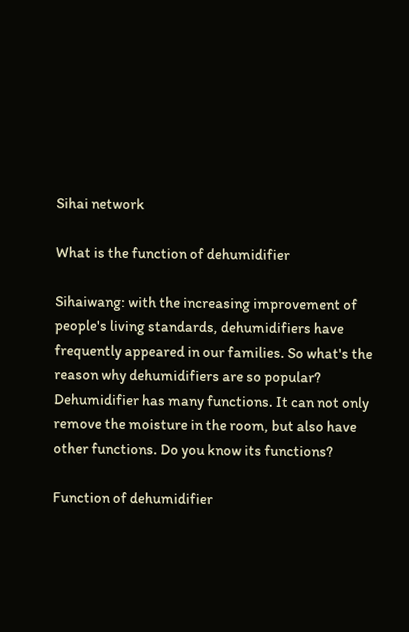Sihai network

What is the function of dehumidifier

Sihaiwang: with the increasing improvement of people's living standards, dehumidifiers have frequently appeared in our families. So what's the reason why dehumidifiers are so popular? Dehumidifier has many functions. It can not only remove the moisture in the room, but also have other functions. Do you know its functions?

Function of dehumidifier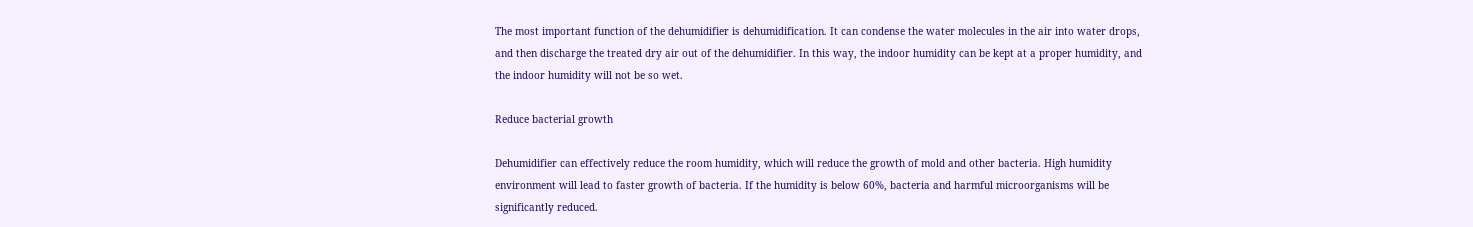The most important function of the dehumidifier is dehumidification. It can condense the water molecules in the air into water drops, and then discharge the treated dry air out of the dehumidifier. In this way, the indoor humidity can be kept at a proper humidity, and the indoor humidity will not be so wet.

Reduce bacterial growth

Dehumidifier can effectively reduce the room humidity, which will reduce the growth of mold and other bacteria. High humidity environment will lead to faster growth of bacteria. If the humidity is below 60%, bacteria and harmful microorganisms will be significantly reduced.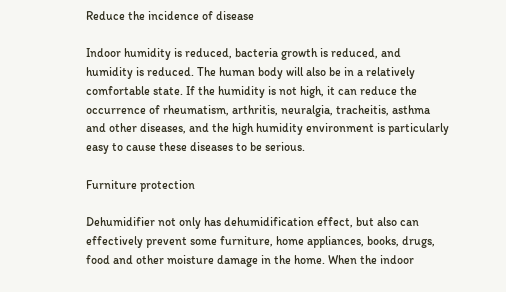Reduce the incidence of disease

Indoor humidity is reduced, bacteria growth is reduced, and humidity is reduced. The human body will also be in a relatively comfortable state. If the humidity is not high, it can reduce the occurrence of rheumatism, arthritis, neuralgia, tracheitis, asthma and other diseases, and the high humidity environment is particularly easy to cause these diseases to be serious.

Furniture protection

Dehumidifier not only has dehumidification effect, but also can effectively prevent some furniture, home appliances, books, drugs, food and other moisture damage in the home. When the indoor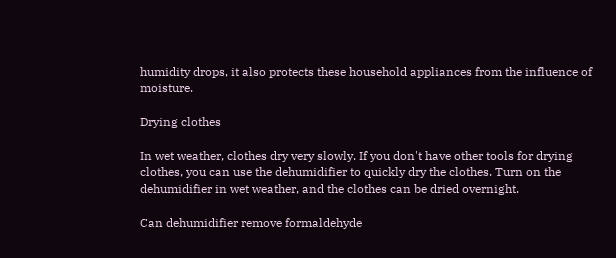humidity drops, it also protects these household appliances from the influence of moisture.

Drying clothes

In wet weather, clothes dry very slowly. If you don't have other tools for drying clothes, you can use the dehumidifier to quickly dry the clothes. Turn on the dehumidifier in wet weather, and the clothes can be dried overnight.

Can dehumidifier remove formaldehyde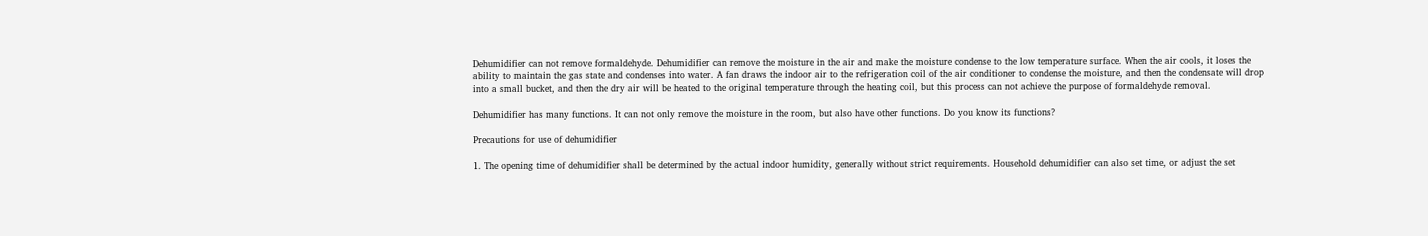Dehumidifier can not remove formaldehyde. Dehumidifier can remove the moisture in the air and make the moisture condense to the low temperature surface. When the air cools, it loses the ability to maintain the gas state and condenses into water. A fan draws the indoor air to the refrigeration coil of the air conditioner to condense the moisture, and then the condensate will drop into a small bucket, and then the dry air will be heated to the original temperature through the heating coil, but this process can not achieve the purpose of formaldehyde removal.

Dehumidifier has many functions. It can not only remove the moisture in the room, but also have other functions. Do you know its functions?

Precautions for use of dehumidifier

1. The opening time of dehumidifier shall be determined by the actual indoor humidity, generally without strict requirements. Household dehumidifier can also set time, or adjust the set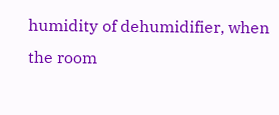humidity of dehumidifier, when the room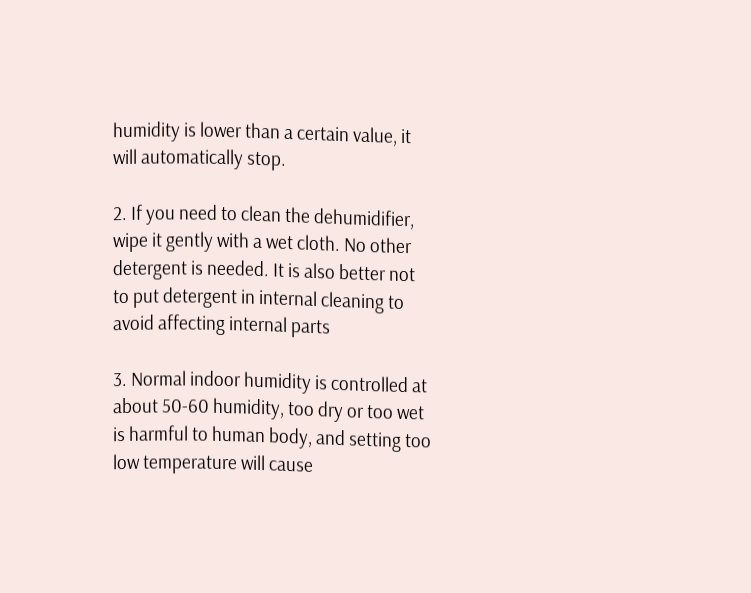humidity is lower than a certain value, it will automatically stop.

2. If you need to clean the dehumidifier, wipe it gently with a wet cloth. No other detergent is needed. It is also better not to put detergent in internal cleaning to avoid affecting internal parts

3. Normal indoor humidity is controlled at about 50-60 humidity, too dry or too wet is harmful to human body, and setting too low temperature will cause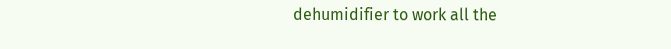dehumidifier to work all the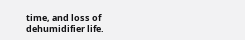time, and loss of dehumidifier life.